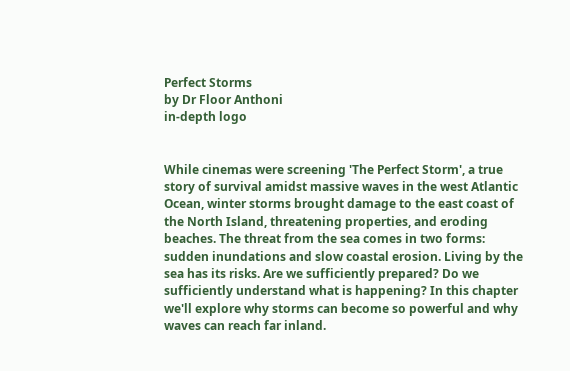Perfect Storms
by Dr Floor Anthoni
in-depth logo


While cinemas were screening 'The Perfect Storm', a true story of survival amidst massive waves in the west Atlantic Ocean, winter storms brought damage to the east coast of the North Island, threatening properties, and eroding beaches. The threat from the sea comes in two forms: sudden inundations and slow coastal erosion. Living by the sea has its risks. Are we sufficiently prepared? Do we sufficiently understand what is happening? In this chapter we'll explore why storms can become so powerful and why waves can reach far inland.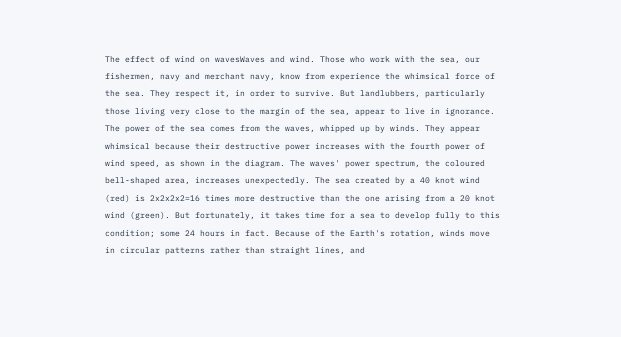The effect of wind on wavesWaves and wind. Those who work with the sea, our fishermen, navy and merchant navy, know from experience the whimsical force of the sea. They respect it, in order to survive. But landlubbers, particularly those living very close to the margin of the sea, appear to live in ignorance. The power of the sea comes from the waves, whipped up by winds. They appear whimsical because their destructive power increases with the fourth power of wind speed, as shown in the diagram. The waves' power spectrum, the coloured bell-shaped area, increases unexpectedly. The sea created by a 40 knot wind (red) is 2x2x2x2=16 times more destructive than the one arising from a 20 knot wind (green). But fortunately, it takes time for a sea to develop fully to this condition; some 24 hours in fact. Because of the Earth's rotation, winds move in circular patterns rather than straight lines, and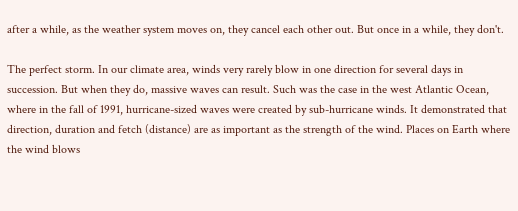after a while, as the weather system moves on, they cancel each other out. But once in a while, they don't.

The perfect storm. In our climate area, winds very rarely blow in one direction for several days in succession. But when they do, massive waves can result. Such was the case in the west Atlantic Ocean, where in the fall of 1991, hurricane-sized waves were created by sub-hurricane winds. It demonstrated that direction, duration and fetch (distance) are as important as the strength of the wind. Places on Earth where the wind blows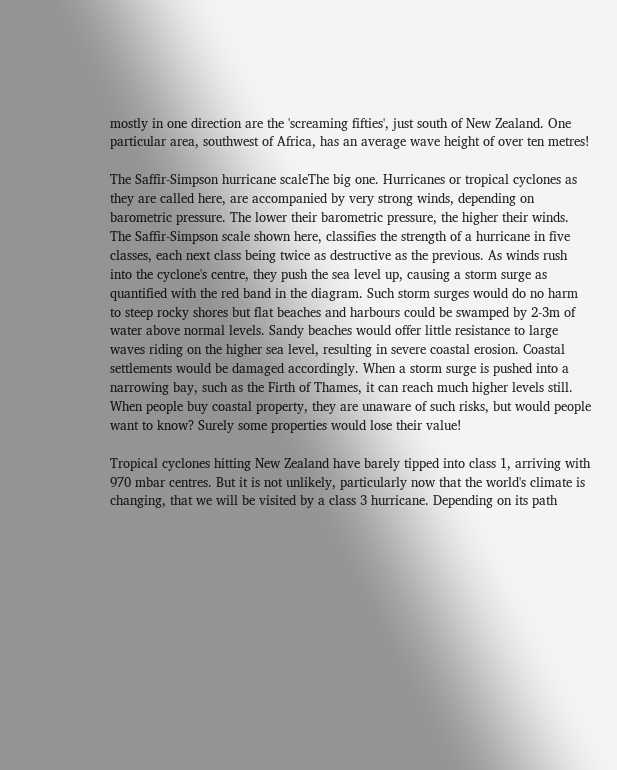mostly in one direction are the 'screaming fifties', just south of New Zealand. One particular area, southwest of Africa, has an average wave height of over ten metres!

The Saffir-Simpson hurricane scaleThe big one. Hurricanes or tropical cyclones as they are called here, are accompanied by very strong winds, depending on barometric pressure. The lower their barometric pressure, the higher their winds. The Saffir-Simpson scale shown here, classifies the strength of a hurricane in five classes, each next class being twice as destructive as the previous. As winds rush into the cyclone's centre, they push the sea level up, causing a storm surge as quantified with the red band in the diagram. Such storm surges would do no harm to steep rocky shores but flat beaches and harbours could be swamped by 2-3m of water above normal levels. Sandy beaches would offer little resistance to large waves riding on the higher sea level, resulting in severe coastal erosion. Coastal settlements would be damaged accordingly. When a storm surge is pushed into a narrowing bay, such as the Firth of Thames, it can reach much higher levels still. When people buy coastal property, they are unaware of such risks, but would people want to know? Surely some properties would lose their value!

Tropical cyclones hitting New Zealand have barely tipped into class 1, arriving with 970 mbar centres. But it is not unlikely, particularly now that the world's climate is changing, that we will be visited by a class 3 hurricane. Depending on its path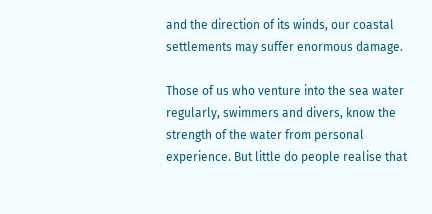and the direction of its winds, our coastal settlements may suffer enormous damage.

Those of us who venture into the sea water regularly, swimmers and divers, know the strength of the water from personal experience. But little do people realise that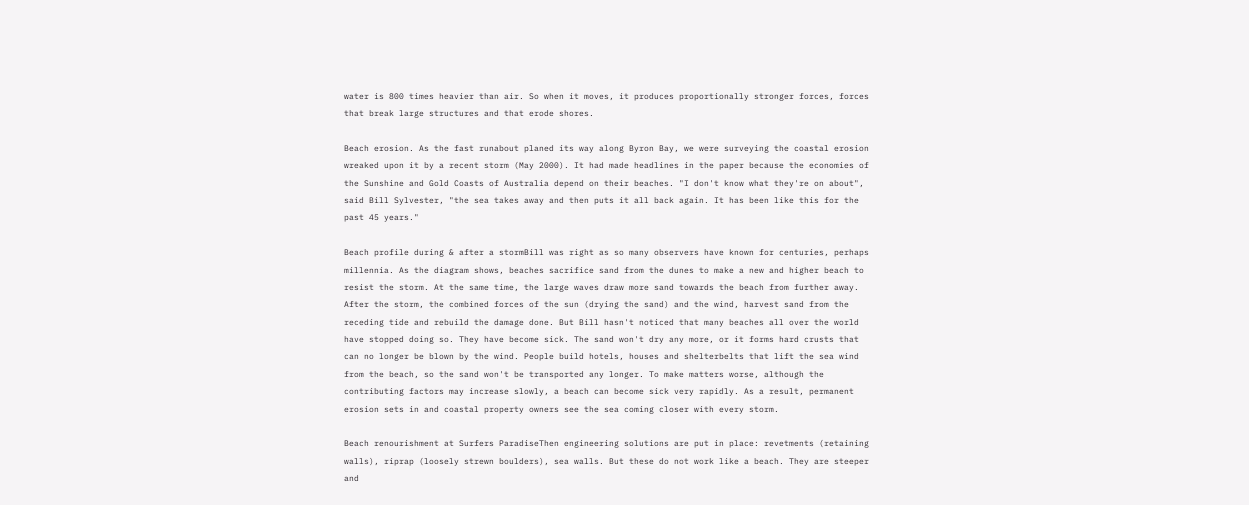water is 800 times heavier than air. So when it moves, it produces proportionally stronger forces, forces that break large structures and that erode shores.

Beach erosion. As the fast runabout planed its way along Byron Bay, we were surveying the coastal erosion wreaked upon it by a recent storm (May 2000). It had made headlines in the paper because the economies of the Sunshine and Gold Coasts of Australia depend on their beaches. "I don't know what they're on about", said Bill Sylvester, "the sea takes away and then puts it all back again. It has been like this for the past 45 years."

Beach profile during & after a stormBill was right as so many observers have known for centuries, perhaps millennia. As the diagram shows, beaches sacrifice sand from the dunes to make a new and higher beach to resist the storm. At the same time, the large waves draw more sand towards the beach from further away. After the storm, the combined forces of the sun (drying the sand) and the wind, harvest sand from the receding tide and rebuild the damage done. But Bill hasn't noticed that many beaches all over the world have stopped doing so. They have become sick. The sand won't dry any more, or it forms hard crusts that can no longer be blown by the wind. People build hotels, houses and shelterbelts that lift the sea wind from the beach, so the sand won't be transported any longer. To make matters worse, although the contributing factors may increase slowly, a beach can become sick very rapidly. As a result, permanent erosion sets in and coastal property owners see the sea coming closer with every storm.

Beach renourishment at Surfers ParadiseThen engineering solutions are put in place: revetments (retaining walls), riprap (loosely strewn boulders), sea walls. But these do not work like a beach. They are steeper and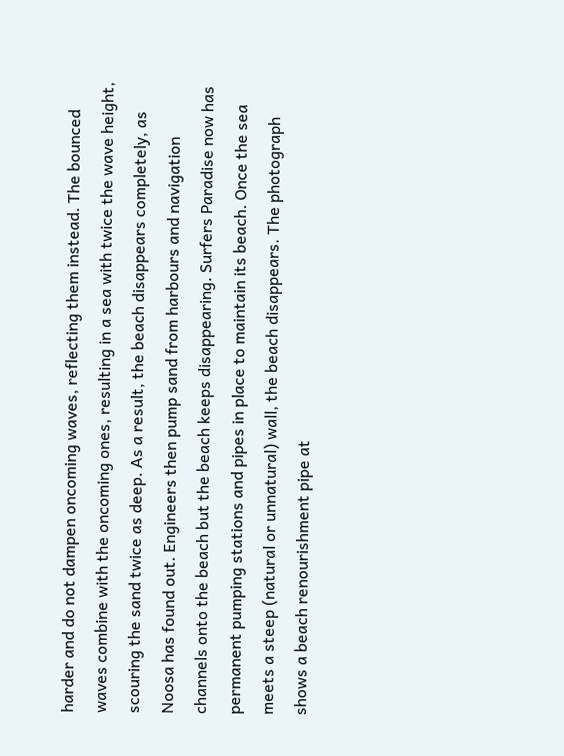harder and do not dampen oncoming waves, reflecting them instead. The bounced waves combine with the oncoming ones, resulting in a sea with twice the wave height, scouring the sand twice as deep. As a result, the beach disappears completely, as Noosa has found out. Engineers then pump sand from harbours and navigation channels onto the beach but the beach keeps disappearing. Surfers Paradise now has permanent pumping stations and pipes in place to maintain its beach. Once the sea meets a steep (natural or unnatural) wall, the beach disappears. The photograph shows a beach renourishment pipe at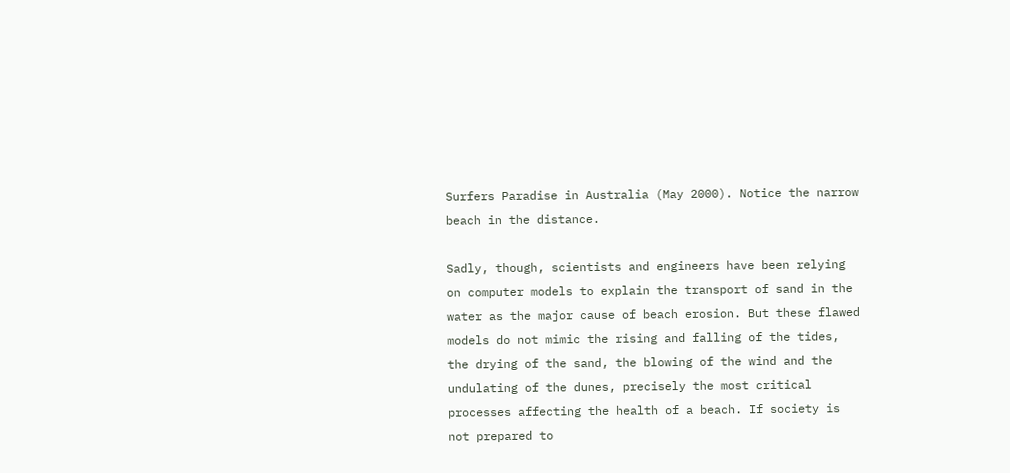Surfers Paradise in Australia (May 2000). Notice the narrow beach in the distance.

Sadly, though, scientists and engineers have been relying on computer models to explain the transport of sand in the water as the major cause of beach erosion. But these flawed models do not mimic the rising and falling of the tides, the drying of the sand, the blowing of the wind and the undulating of the dunes, precisely the most critical processes affecting the health of a beach. If society is not prepared to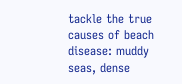tackle the true causes of beach disease: muddy seas, dense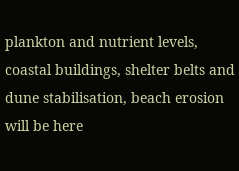plankton and nutrient levels, coastal buildings, shelter belts and dune stabilisation, beach erosion will be here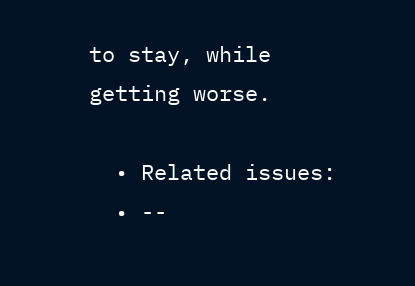to stay, while getting worse.

  • Related issues:
  • --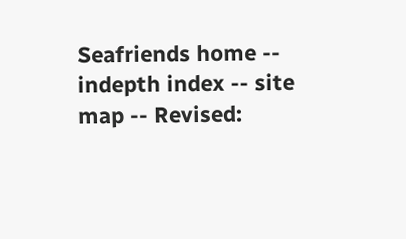Seafriends home -- indepth index -- site map -- Revised: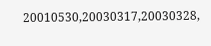20010530,20030317,20030328,